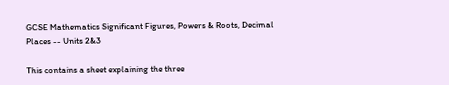GCSE Mathematics Significant Figures, Powers & Roots, Decimal Places -- Units 2&3

This contains a sheet explaining the three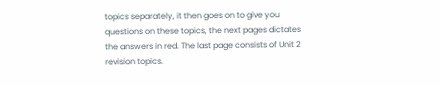topics separately, it then goes on to give you questions on these topics, the next pages dictates the answers in red. The last page consists of Unit 2 revision topics.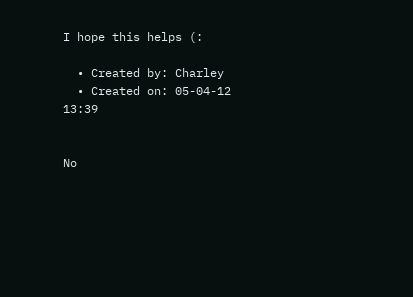I hope this helps (:

  • Created by: Charley
  • Created on: 05-04-12 13:39


No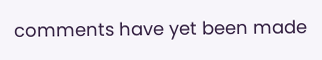comments have yet been made